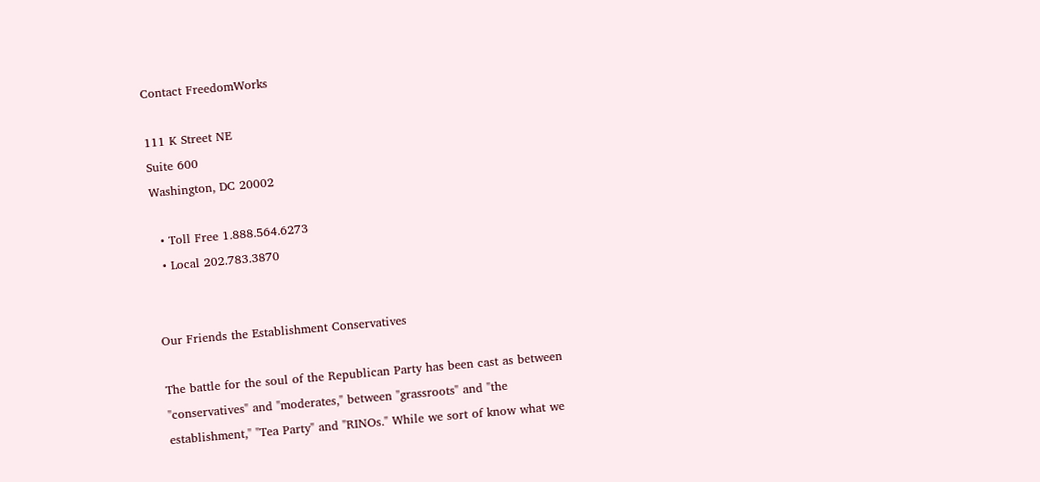Contact FreedomWorks

111 K Street NE
Suite 600
Washington, DC 20002

  • Toll Free 1.888.564.6273
  • Local 202.783.3870


Our Friends the Establishment Conservatives

The battle for the soul of the Republican Party has been cast as between "conservatives" and "moderates," between "grassroots" and "the establishment," "Tea Party" and "RINOs." While we sort of know what we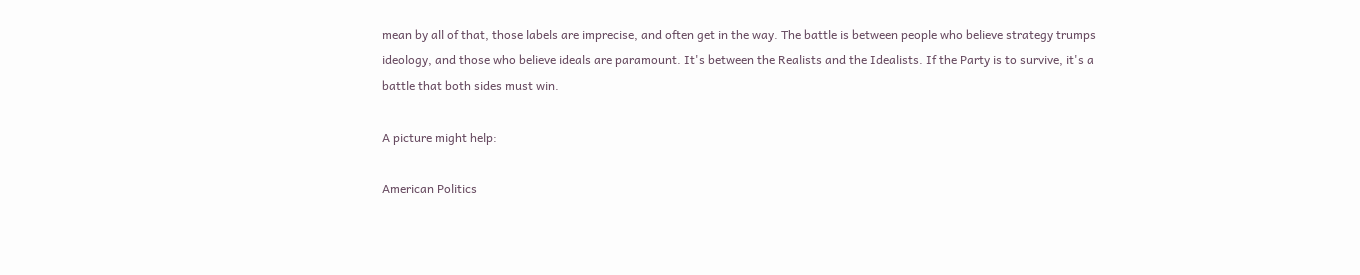mean by all of that, those labels are imprecise, and often get in the way. The battle is between people who believe strategy trumps ideology, and those who believe ideals are paramount. It's between the Realists and the Idealists. If the Party is to survive, it's a battle that both sides must win.

A picture might help:

American Politics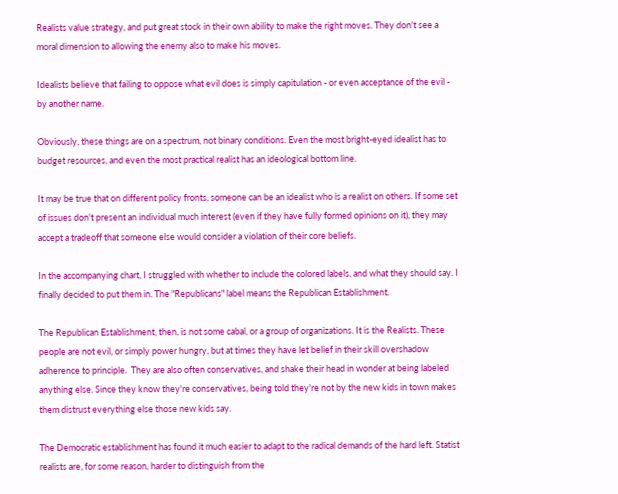Realists value strategy, and put great stock in their own ability to make the right moves. They don't see a moral dimension to allowing the enemy also to make his moves.

Idealists believe that failing to oppose what evil does is simply capitulation - or even acceptance of the evil - by another name.

Obviously, these things are on a spectrum, not binary conditions. Even the most bright-eyed idealist has to budget resources, and even the most practical realist has an ideological bottom line.

It may be true that on different policy fronts, someone can be an idealist who is a realist on others. If some set of issues don't present an individual much interest (even if they have fully formed opinions on it), they may accept a tradeoff that someone else would consider a violation of their core beliefs.

In the accompanying chart, I struggled with whether to include the colored labels, and what they should say. I finally decided to put them in. The "Republicans" label means the Republican Establishment.

The Republican Establishment, then, is not some cabal, or a group of organizations. It is the Realists. These people are not evil, or simply power hungry, but at times they have let belief in their skill overshadow adherence to principle.  They are also often conservatives, and shake their head in wonder at being labeled anything else. Since they know they're conservatives, being told they're not by the new kids in town makes them distrust everything else those new kids say.

The Democratic establishment has found it much easier to adapt to the radical demands of the hard left. Statist realists are, for some reason, harder to distinguish from the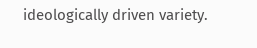ideologically driven variety.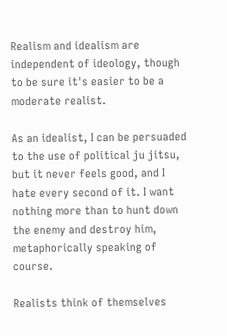Realism and idealism are independent of ideology, though to be sure it's easier to be a moderate realist.

As an idealist, I can be persuaded to the use of political ju jitsu, but it never feels good, and I hate every second of it. I want nothing more than to hunt down the enemy and destroy him, metaphorically speaking of course.

Realists think of themselves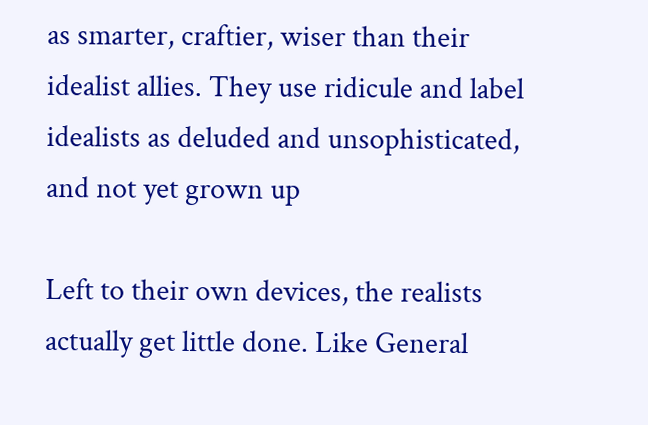as smarter, craftier, wiser than their idealist allies. They use ridicule and label idealists as deluded and unsophisticated, and not yet grown up

Left to their own devices, the realists actually get little done. Like General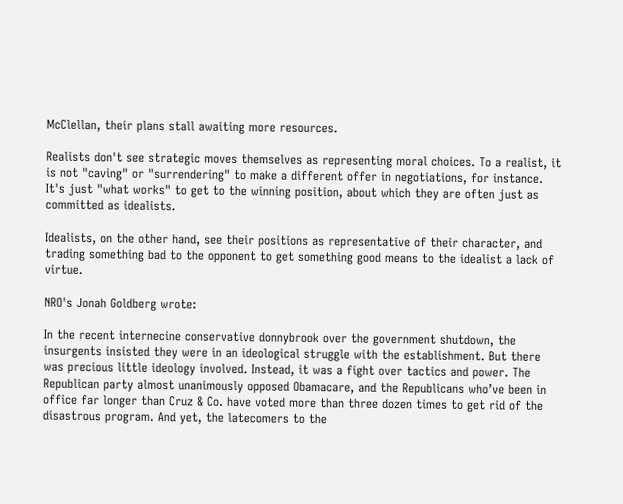McClellan, their plans stall awaiting more resources.

Realists don't see strategic moves themselves as representing moral choices. To a realist, it is not "caving" or "surrendering" to make a different offer in negotiations, for instance. It's just "what works" to get to the winning position, about which they are often just as committed as idealists.

Idealists, on the other hand, see their positions as representative of their character, and trading something bad to the opponent to get something good means to the idealist a lack of virtue.

NRO's Jonah Goldberg wrote:

In the recent internecine conservative donnybrook over the government shutdown, the insurgents insisted they were in an ideological struggle with the establishment. But there was precious little ideology involved. Instead, it was a fight over tactics and power. The Republican party almost unanimously opposed Obamacare, and the Republicans who’ve been in office far longer than Cruz & Co. have voted more than three dozen times to get rid of the disastrous program. And yet, the latecomers to the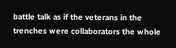battle talk as if the veterans in the trenches were collaborators the whole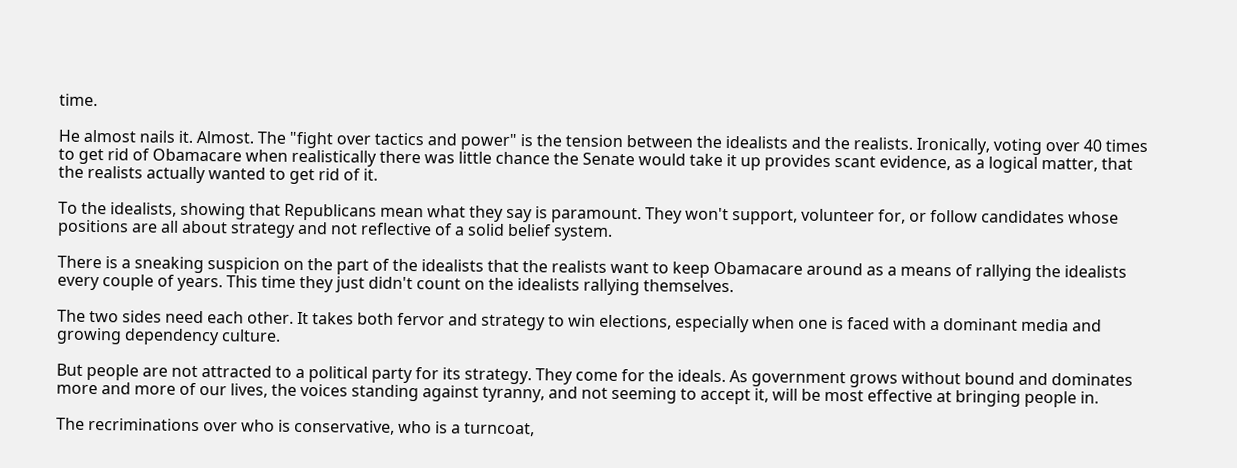time.

He almost nails it. Almost. The "fight over tactics and power" is the tension between the idealists and the realists. Ironically, voting over 40 times to get rid of Obamacare when realistically there was little chance the Senate would take it up provides scant evidence, as a logical matter, that the realists actually wanted to get rid of it.

To the idealists, showing that Republicans mean what they say is paramount. They won't support, volunteer for, or follow candidates whose positions are all about strategy and not reflective of a solid belief system.

There is a sneaking suspicion on the part of the idealists that the realists want to keep Obamacare around as a means of rallying the idealists every couple of years. This time they just didn't count on the idealists rallying themselves.

The two sides need each other. It takes both fervor and strategy to win elections, especially when one is faced with a dominant media and growing dependency culture.

But people are not attracted to a political party for its strategy. They come for the ideals. As government grows without bound and dominates more and more of our lives, the voices standing against tyranny, and not seeming to accept it, will be most effective at bringing people in.

The recriminations over who is conservative, who is a turncoat,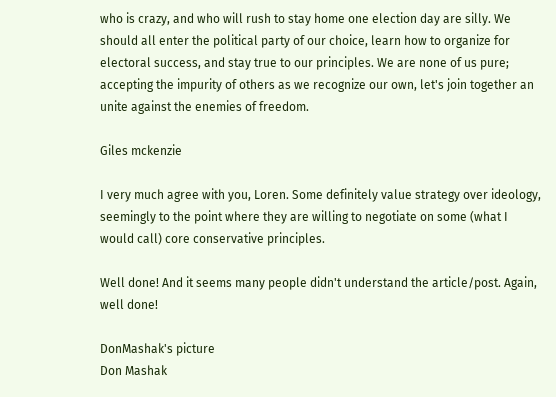who is crazy, and who will rush to stay home one election day are silly. We should all enter the political party of our choice, learn how to organize for electoral success, and stay true to our principles. We are none of us pure; accepting the impurity of others as we recognize our own, let's join together an unite against the enemies of freedom.

Giles mckenzie

I very much agree with you, Loren. Some definitely value strategy over ideology, seemingly to the point where they are willing to negotiate on some (what I would call) core conservative principles.

Well done! And it seems many people didn't understand the article/post. Again, well done!

DonMashak's picture
Don Mashak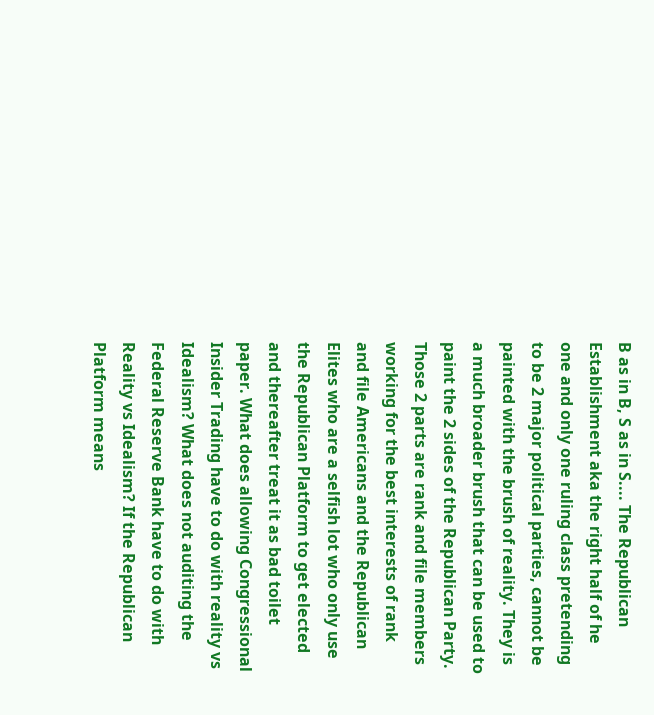B as in B, S as in S.... The Republican Establishment aka the right half of he one and only one ruling class pretending to be 2 major political parties, cannot be painted with the brush of reality. They is a much broader brush that can be used to paint the 2 sides of the Republican Party. Those 2 parts are rank and file members working for the best interests of rank and file Americans and the Republican Elites who are a selfish lot who only use the Republican Platform to get elected and thereafter treat it as bad toilet paper. What does allowing Congressional Insider Trading have to do with reality vs Idealism? What does not auditing the Federal Reserve Bank have to do with Reality vs Idealism? If the Republican Platform means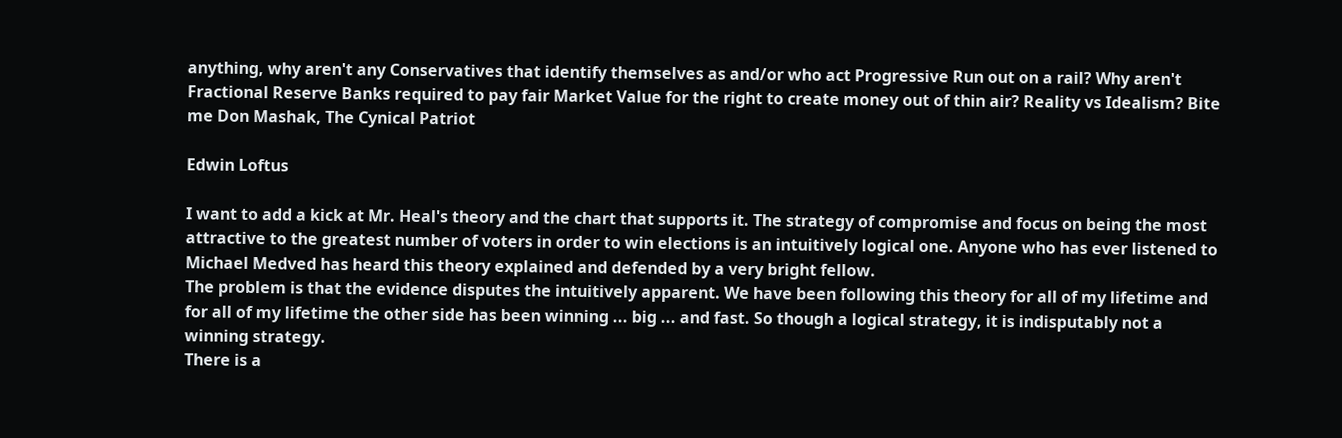anything, why aren't any Conservatives that identify themselves as and/or who act Progressive Run out on a rail? Why aren't Fractional Reserve Banks required to pay fair Market Value for the right to create money out of thin air? Reality vs Idealism? Bite me Don Mashak, The Cynical Patriot

Edwin Loftus

I want to add a kick at Mr. Heal's theory and the chart that supports it. The strategy of compromise and focus on being the most attractive to the greatest number of voters in order to win elections is an intuitively logical one. Anyone who has ever listened to Michael Medved has heard this theory explained and defended by a very bright fellow.
The problem is that the evidence disputes the intuitively apparent. We have been following this theory for all of my lifetime and for all of my lifetime the other side has been winning ... big ... and fast. So though a logical strategy, it is indisputably not a winning strategy.
There is a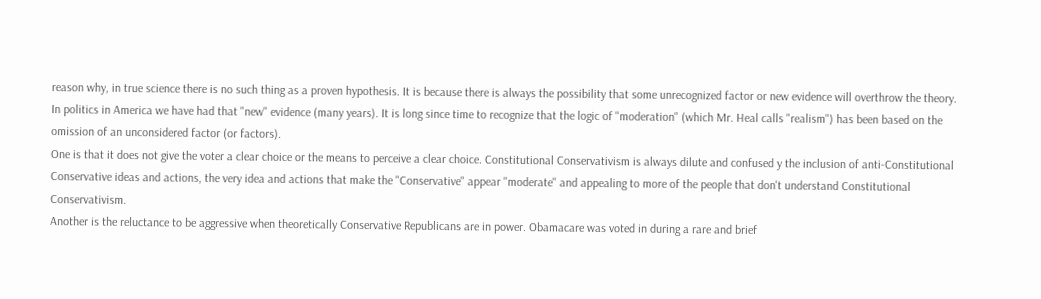reason why, in true science there is no such thing as a proven hypothesis. It is because there is always the possibility that some unrecognized factor or new evidence will overthrow the theory.
In politics in America we have had that "new" evidence (many years). It is long since time to recognize that the logic of "moderation" (which Mr. Heal calls "realism") has been based on the omission of an unconsidered factor (or factors).
One is that it does not give the voter a clear choice or the means to perceive a clear choice. Constitutional Conservativism is always dilute and confused y the inclusion of anti-Constitutional Conservative ideas and actions, the very idea and actions that make the "Conservative" appear "moderate" and appealing to more of the people that don't understand Constitutional Conservativism.
Another is the reluctance to be aggressive when theoretically Conservative Republicans are in power. Obamacare was voted in during a rare and brief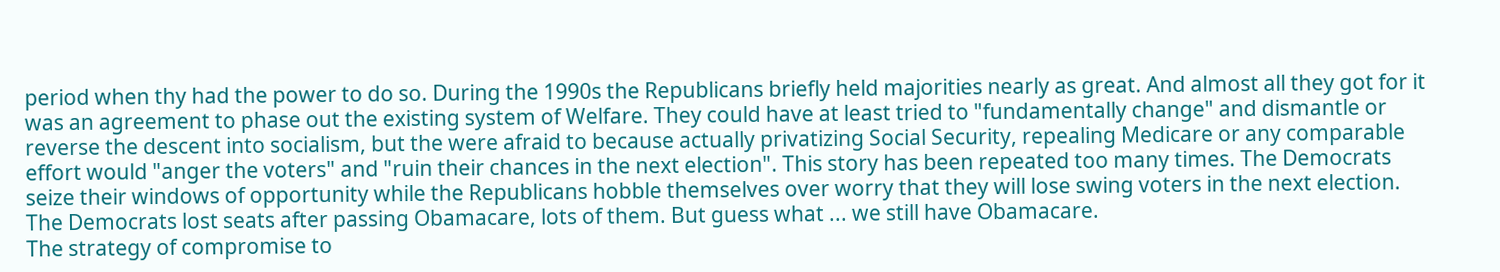period when thy had the power to do so. During the 1990s the Republicans briefly held majorities nearly as great. And almost all they got for it was an agreement to phase out the existing system of Welfare. They could have at least tried to "fundamentally change" and dismantle or reverse the descent into socialism, but the were afraid to because actually privatizing Social Security, repealing Medicare or any comparable effort would "anger the voters" and "ruin their chances in the next election". This story has been repeated too many times. The Democrats seize their windows of opportunity while the Republicans hobble themselves over worry that they will lose swing voters in the next election. The Democrats lost seats after passing Obamacare, lots of them. But guess what ... we still have Obamacare.
The strategy of compromise to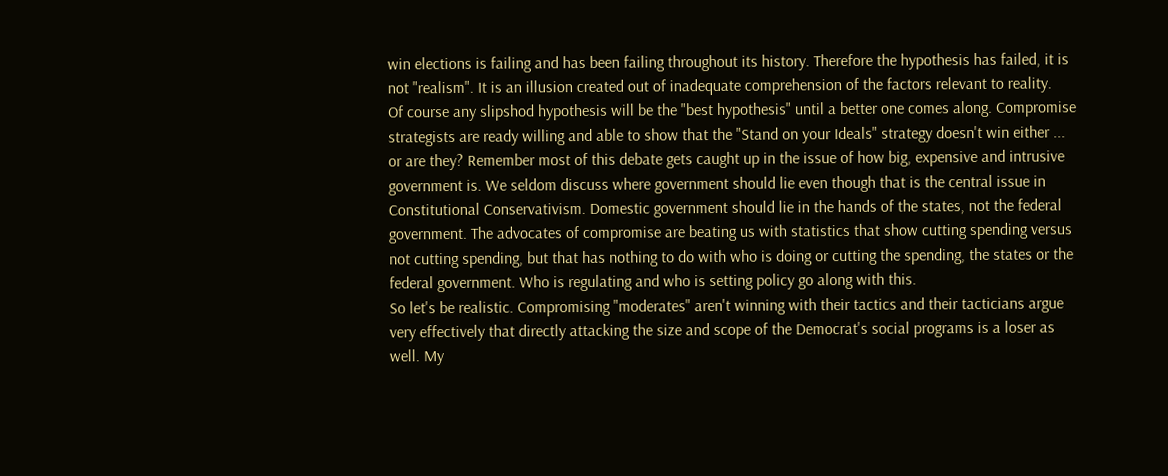win elections is failing and has been failing throughout its history. Therefore the hypothesis has failed, it is not "realism". It is an illusion created out of inadequate comprehension of the factors relevant to reality.
Of course any slipshod hypothesis will be the "best hypothesis" until a better one comes along. Compromise strategists are ready willing and able to show that the "Stand on your Ideals" strategy doesn't win either ... or are they? Remember most of this debate gets caught up in the issue of how big, expensive and intrusive government is. We seldom discuss where government should lie even though that is the central issue in Constitutional Conservativism. Domestic government should lie in the hands of the states, not the federal government. The advocates of compromise are beating us with statistics that show cutting spending versus not cutting spending, but that has nothing to do with who is doing or cutting the spending, the states or the federal government. Who is regulating and who is setting policy go along with this.
So let's be realistic. Compromising "moderates" aren't winning with their tactics and their tacticians argue very effectively that directly attacking the size and scope of the Democrat's social programs is a loser as well. My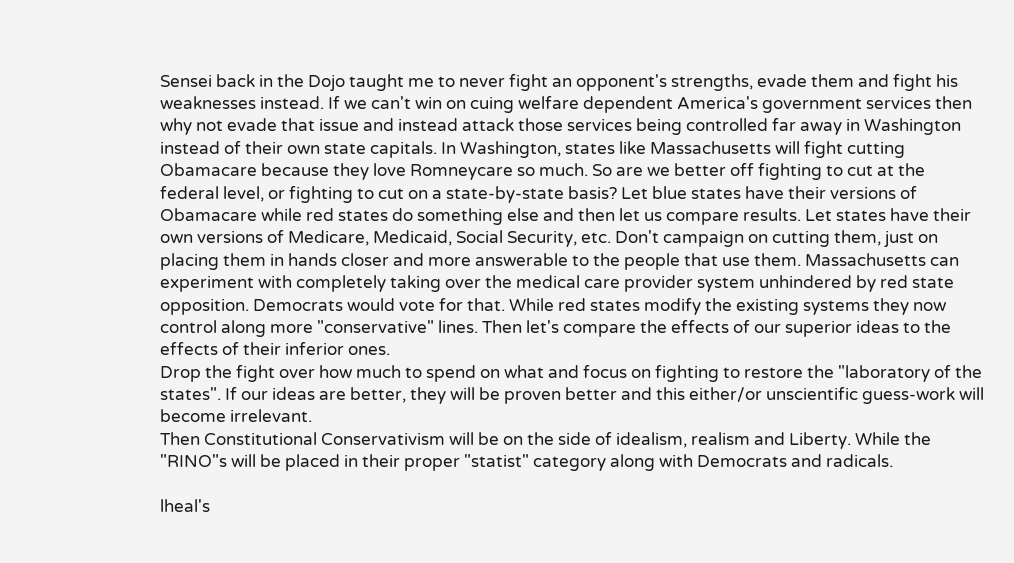Sensei back in the Dojo taught me to never fight an opponent's strengths, evade them and fight his weaknesses instead. If we can't win on cuing welfare dependent America's government services then why not evade that issue and instead attack those services being controlled far away in Washington instead of their own state capitals. In Washington, states like Massachusetts will fight cutting Obamacare because they love Romneycare so much. So are we better off fighting to cut at the federal level, or fighting to cut on a state-by-state basis? Let blue states have their versions of Obamacare while red states do something else and then let us compare results. Let states have their own versions of Medicare, Medicaid, Social Security, etc. Don't campaign on cutting them, just on placing them in hands closer and more answerable to the people that use them. Massachusetts can experiment with completely taking over the medical care provider system unhindered by red state opposition. Democrats would vote for that. While red states modify the existing systems they now control along more "conservative" lines. Then let's compare the effects of our superior ideas to the effects of their inferior ones.
Drop the fight over how much to spend on what and focus on fighting to restore the "laboratory of the states". If our ideas are better, they will be proven better and this either/or unscientific guess-work will become irrelevant.
Then Constitutional Conservativism will be on the side of idealism, realism and Liberty. While the "RINO"s will be placed in their proper "statist" category along with Democrats and radicals.

lheal's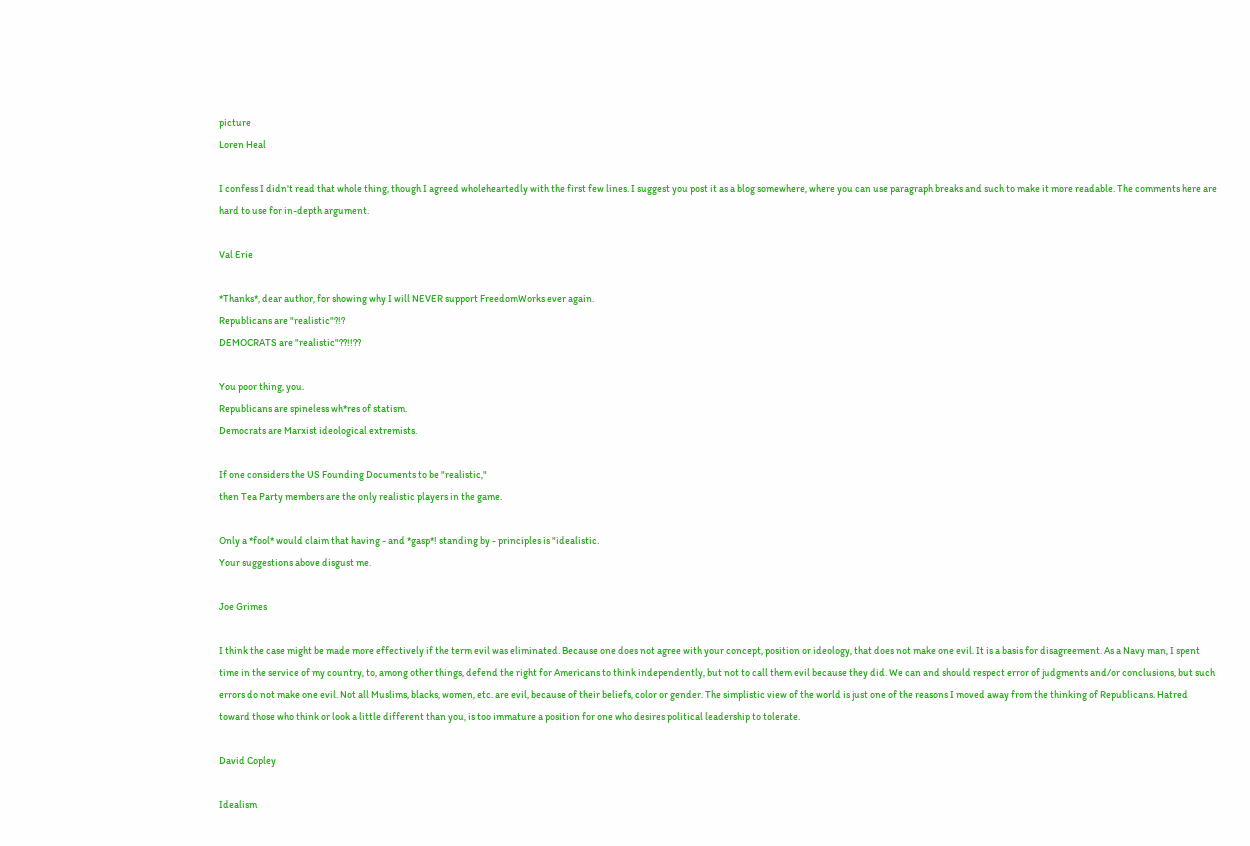picture
Loren Heal

I confess I didn't read that whole thing, though I agreed wholeheartedly with the first few lines. I suggest you post it as a blog somewhere, where you can use paragraph breaks and such to make it more readable. The comments here are hard to use for in-depth argument.

Val Erie

*Thanks*, dear author, for showing why I will NEVER support FreedomWorks ever again.
Republicans are "realistic"?!?
DEMOCRATS are "realistic"??!!??

You poor thing, you.
Republicans are spineless wh*res of statism.
Democrats are Marxist ideological extremists.

If one considers the US Founding Documents to be "realistic,"
then Tea Party members are the only realistic players in the game.

Only a *fool* would claim that having - and *gasp*! standing by - principles is "idealistic.
Your suggestions above disgust me.

Joe Grimes

I think the case might be made more effectively if the term evil was eliminated. Because one does not agree with your concept, position or ideology, that does not make one evil. It is a basis for disagreement. As a Navy man, I spent time in the service of my country, to, among other things, defend the right for Americans to think independently, but not to call them evil because they did. We can and should respect error of judgments and/or conclusions, but such errors do not make one evil. Not all Muslims, blacks, women, etc. are evil, because of their beliefs, color or gender. The simplistic view of the world is just one of the reasons I moved away from the thinking of Republicans. Hatred toward those who think or look a little different than you, is too immature a position for one who desires political leadership to tolerate.

David Copley

Idealism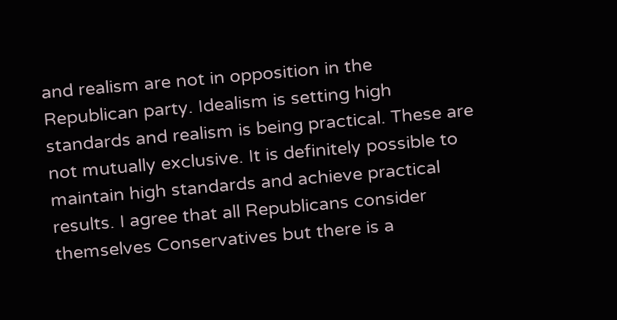and realism are not in opposition in the Republican party. Idealism is setting high standards and realism is being practical. These are not mutually exclusive. It is definitely possible to maintain high standards and achieve practical results. I agree that all Republicans consider themselves Conservatives but there is a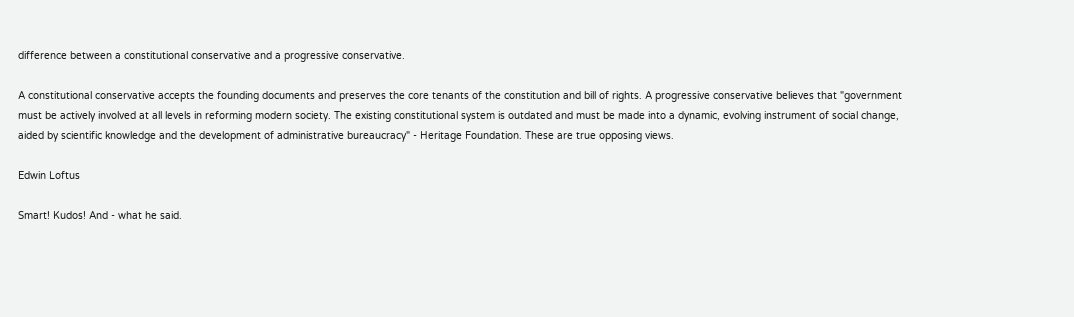difference between a constitutional conservative and a progressive conservative.

A constitutional conservative accepts the founding documents and preserves the core tenants of the constitution and bill of rights. A progressive conservative believes that "government must be actively involved at all levels in reforming modern society. The existing constitutional system is outdated and must be made into a dynamic, evolving instrument of social change, aided by scientific knowledge and the development of administrative bureaucracy" - Heritage Foundation. These are true opposing views.

Edwin Loftus

Smart! Kudos! And - what he said.